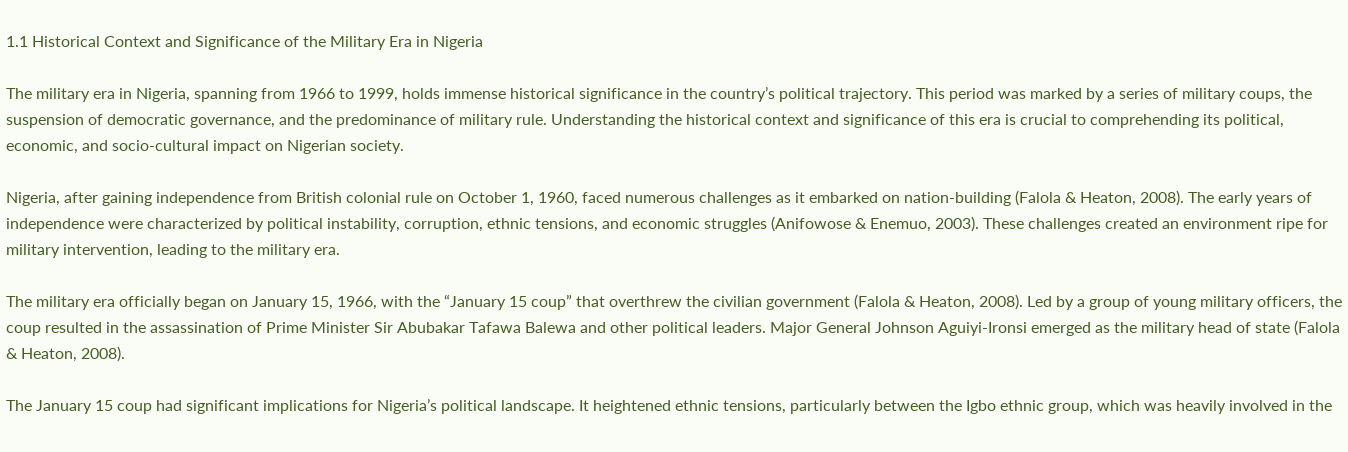1.1 Historical Context and Significance of the Military Era in Nigeria

The military era in Nigeria, spanning from 1966 to 1999, holds immense historical significance in the country’s political trajectory. This period was marked by a series of military coups, the suspension of democratic governance, and the predominance of military rule. Understanding the historical context and significance of this era is crucial to comprehending its political, economic, and socio-cultural impact on Nigerian society.

Nigeria, after gaining independence from British colonial rule on October 1, 1960, faced numerous challenges as it embarked on nation-building (Falola & Heaton, 2008). The early years of independence were characterized by political instability, corruption, ethnic tensions, and economic struggles (Anifowose & Enemuo, 2003). These challenges created an environment ripe for military intervention, leading to the military era.

The military era officially began on January 15, 1966, with the “January 15 coup” that overthrew the civilian government (Falola & Heaton, 2008). Led by a group of young military officers, the coup resulted in the assassination of Prime Minister Sir Abubakar Tafawa Balewa and other political leaders. Major General Johnson Aguiyi-Ironsi emerged as the military head of state (Falola & Heaton, 2008).

The January 15 coup had significant implications for Nigeria’s political landscape. It heightened ethnic tensions, particularly between the Igbo ethnic group, which was heavily involved in the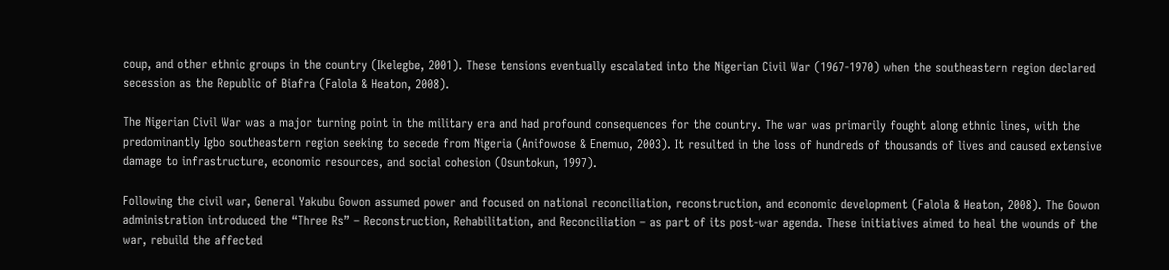coup, and other ethnic groups in the country (Ikelegbe, 2001). These tensions eventually escalated into the Nigerian Civil War (1967-1970) when the southeastern region declared secession as the Republic of Biafra (Falola & Heaton, 2008).

The Nigerian Civil War was a major turning point in the military era and had profound consequences for the country. The war was primarily fought along ethnic lines, with the predominantly Igbo southeastern region seeking to secede from Nigeria (Anifowose & Enemuo, 2003). It resulted in the loss of hundreds of thousands of lives and caused extensive damage to infrastructure, economic resources, and social cohesion (Osuntokun, 1997).

Following the civil war, General Yakubu Gowon assumed power and focused on national reconciliation, reconstruction, and economic development (Falola & Heaton, 2008). The Gowon administration introduced the “Three Rs” – Reconstruction, Rehabilitation, and Reconciliation – as part of its post-war agenda. These initiatives aimed to heal the wounds of the war, rebuild the affected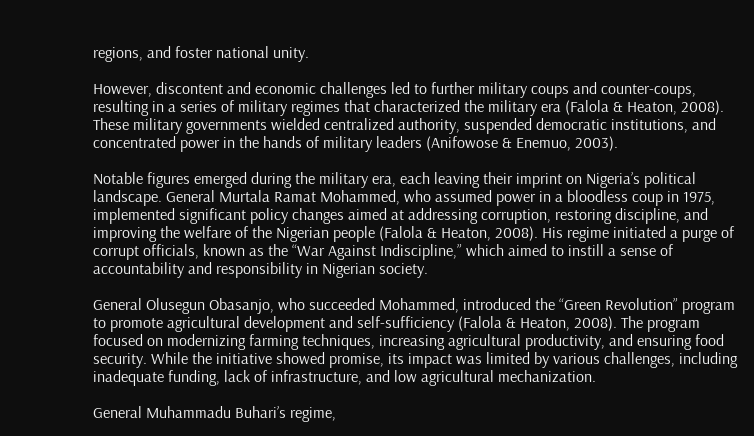regions, and foster national unity.

However, discontent and economic challenges led to further military coups and counter-coups, resulting in a series of military regimes that characterized the military era (Falola & Heaton, 2008). These military governments wielded centralized authority, suspended democratic institutions, and concentrated power in the hands of military leaders (Anifowose & Enemuo, 2003).

Notable figures emerged during the military era, each leaving their imprint on Nigeria’s political landscape. General Murtala Ramat Mohammed, who assumed power in a bloodless coup in 1975, implemented significant policy changes aimed at addressing corruption, restoring discipline, and improving the welfare of the Nigerian people (Falola & Heaton, 2008). His regime initiated a purge of corrupt officials, known as the “War Against Indiscipline,” which aimed to instill a sense of accountability and responsibility in Nigerian society.

General Olusegun Obasanjo, who succeeded Mohammed, introduced the “Green Revolution” program to promote agricultural development and self-sufficiency (Falola & Heaton, 2008). The program focused on modernizing farming techniques, increasing agricultural productivity, and ensuring food security. While the initiative showed promise, its impact was limited by various challenges, including inadequate funding, lack of infrastructure, and low agricultural mechanization.

General Muhammadu Buhari’s regime,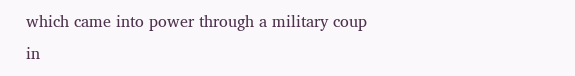which came into power through a military coup in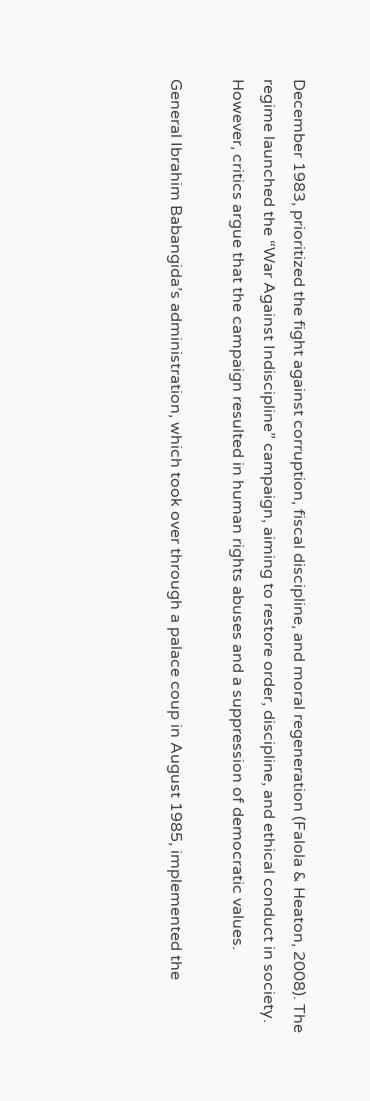December 1983, prioritized the fight against corruption, fiscal discipline, and moral regeneration (Falola & Heaton, 2008). The regime launched the “War Against Indiscipline” campaign, aiming to restore order, discipline, and ethical conduct in society. However, critics argue that the campaign resulted in human rights abuses and a suppression of democratic values.

General Ibrahim Babangida’s administration, which took over through a palace coup in August 1985, implemented the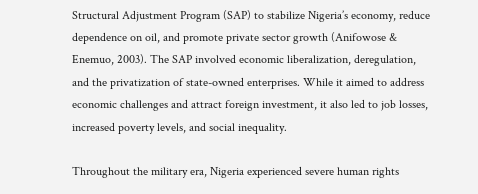Structural Adjustment Program (SAP) to stabilize Nigeria’s economy, reduce dependence on oil, and promote private sector growth (Anifowose & Enemuo, 2003). The SAP involved economic liberalization, deregulation, and the privatization of state-owned enterprises. While it aimed to address economic challenges and attract foreign investment, it also led to job losses, increased poverty levels, and social inequality.

Throughout the military era, Nigeria experienced severe human rights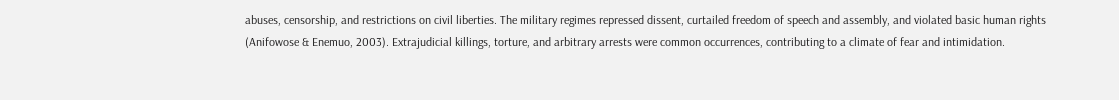abuses, censorship, and restrictions on civil liberties. The military regimes repressed dissent, curtailed freedom of speech and assembly, and violated basic human rights (Anifowose & Enemuo, 2003). Extrajudicial killings, torture, and arbitrary arrests were common occurrences, contributing to a climate of fear and intimidation.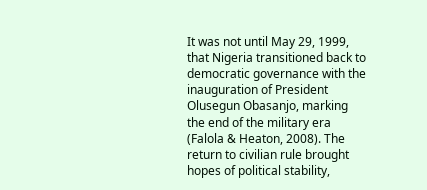It was not until May 29, 1999, that Nigeria transitioned back to democratic governance with the inauguration of President Olusegun Obasanjo, marking the end of the military era (Falola & Heaton, 2008). The return to civilian rule brought hopes of political stability,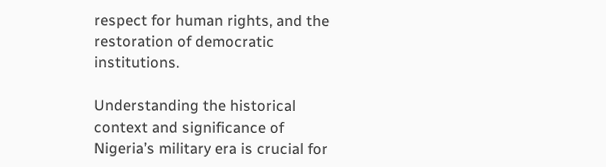respect for human rights, and the restoration of democratic institutions.

Understanding the historical context and significance of Nigeria’s military era is crucial for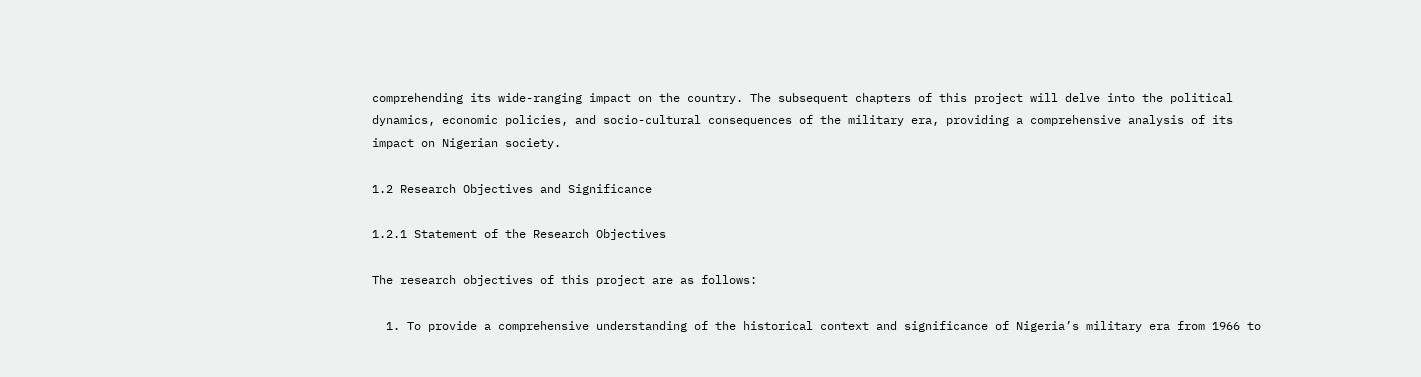comprehending its wide-ranging impact on the country. The subsequent chapters of this project will delve into the political dynamics, economic policies, and socio-cultural consequences of the military era, providing a comprehensive analysis of its impact on Nigerian society.

1.2 Research Objectives and Significance

1.2.1 Statement of the Research Objectives

The research objectives of this project are as follows:

  1. To provide a comprehensive understanding of the historical context and significance of Nigeria’s military era from 1966 to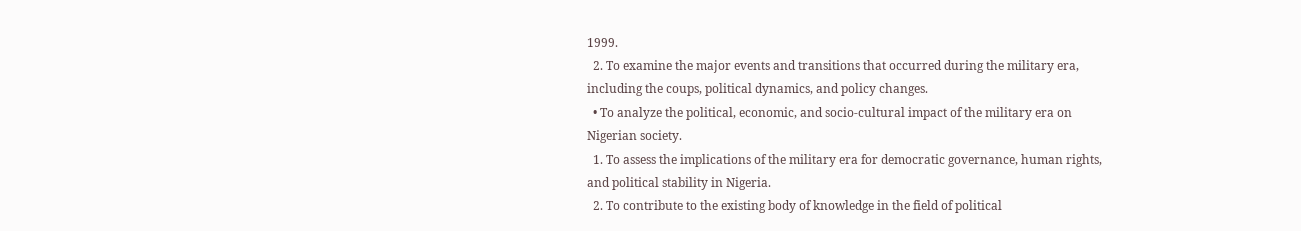1999.
  2. To examine the major events and transitions that occurred during the military era, including the coups, political dynamics, and policy changes.
  • To analyze the political, economic, and socio-cultural impact of the military era on Nigerian society.
  1. To assess the implications of the military era for democratic governance, human rights, and political stability in Nigeria.
  2. To contribute to the existing body of knowledge in the field of political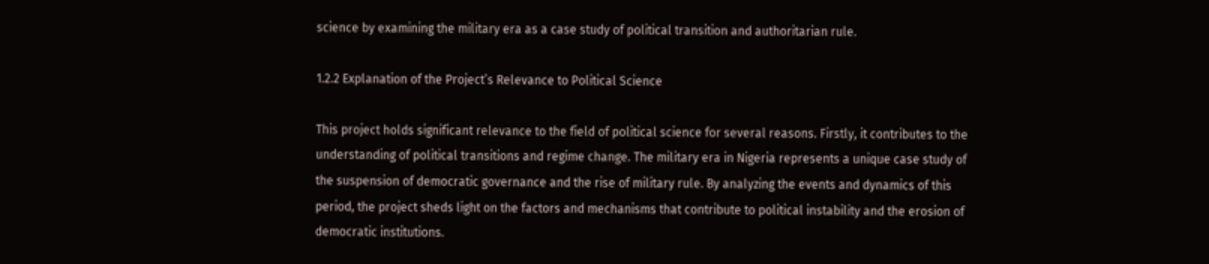science by examining the military era as a case study of political transition and authoritarian rule.

1.2.2 Explanation of the Project’s Relevance to Political Science

This project holds significant relevance to the field of political science for several reasons. Firstly, it contributes to the understanding of political transitions and regime change. The military era in Nigeria represents a unique case study of the suspension of democratic governance and the rise of military rule. By analyzing the events and dynamics of this period, the project sheds light on the factors and mechanisms that contribute to political instability and the erosion of democratic institutions.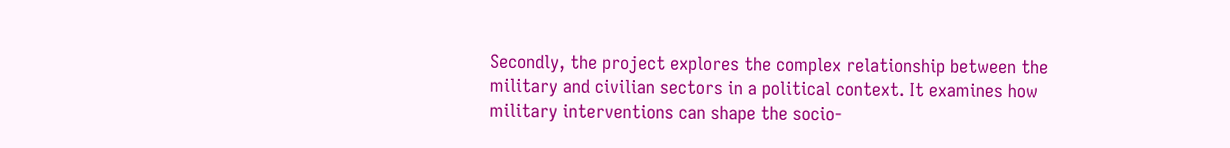Secondly, the project explores the complex relationship between the military and civilian sectors in a political context. It examines how military interventions can shape the socio-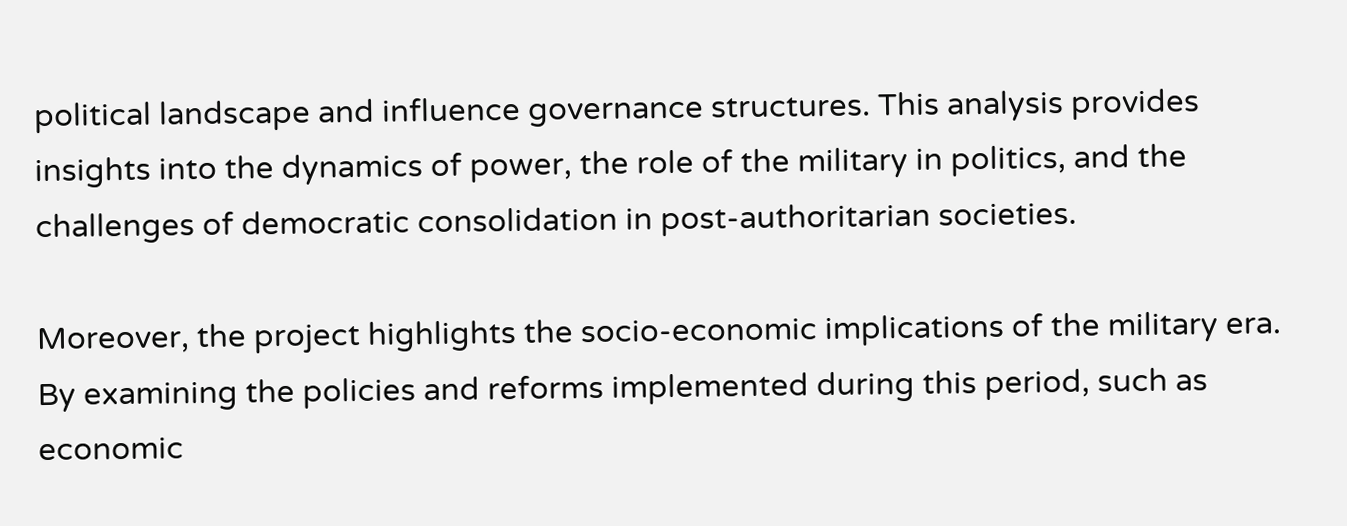political landscape and influence governance structures. This analysis provides insights into the dynamics of power, the role of the military in politics, and the challenges of democratic consolidation in post-authoritarian societies.

Moreover, the project highlights the socio-economic implications of the military era. By examining the policies and reforms implemented during this period, such as economic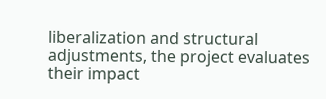liberalization and structural adjustments, the project evaluates their impact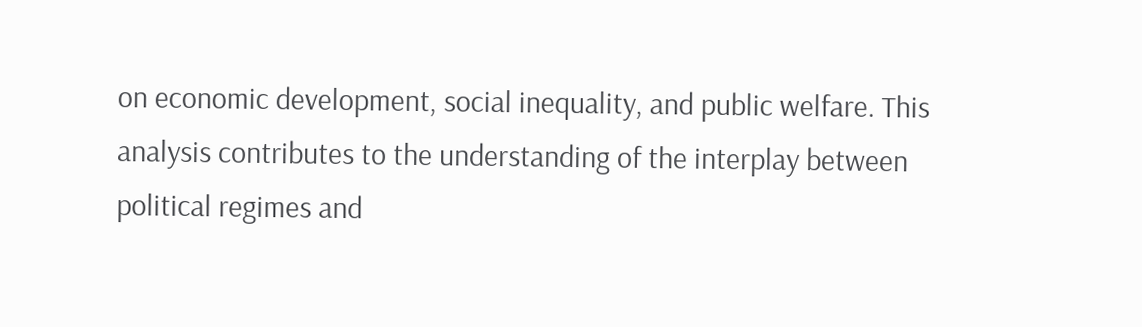on economic development, social inequality, and public welfare. This analysis contributes to the understanding of the interplay between political regimes and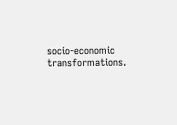socio-economic transformations.